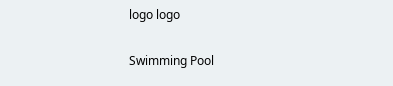logo logo

Swimming Pool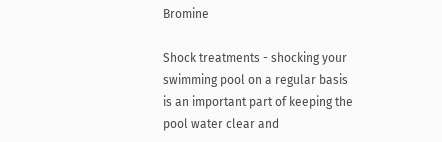Bromine

Shock treatments - shocking your swimming pool on a regular basis is an important part of keeping the pool water clear and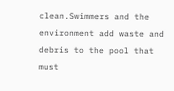clean.Swimmers and the environment add waste and debris to the pool that must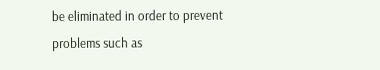be eliminated in order to prevent problems such as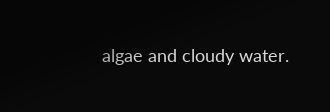algae and cloudy water.